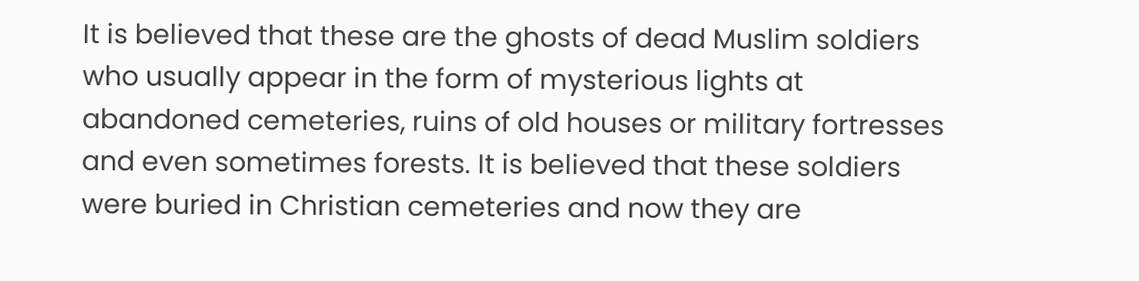It is believed that these are the ghosts of dead Muslim soldiers who usually appear in the form of mysterious lights at abandoned cemeteries, ruins of old houses or military fortresses and even sometimes forests. It is believed that these soldiers were buried in Christian cemeteries and now they are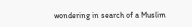wondering in search of a Muslim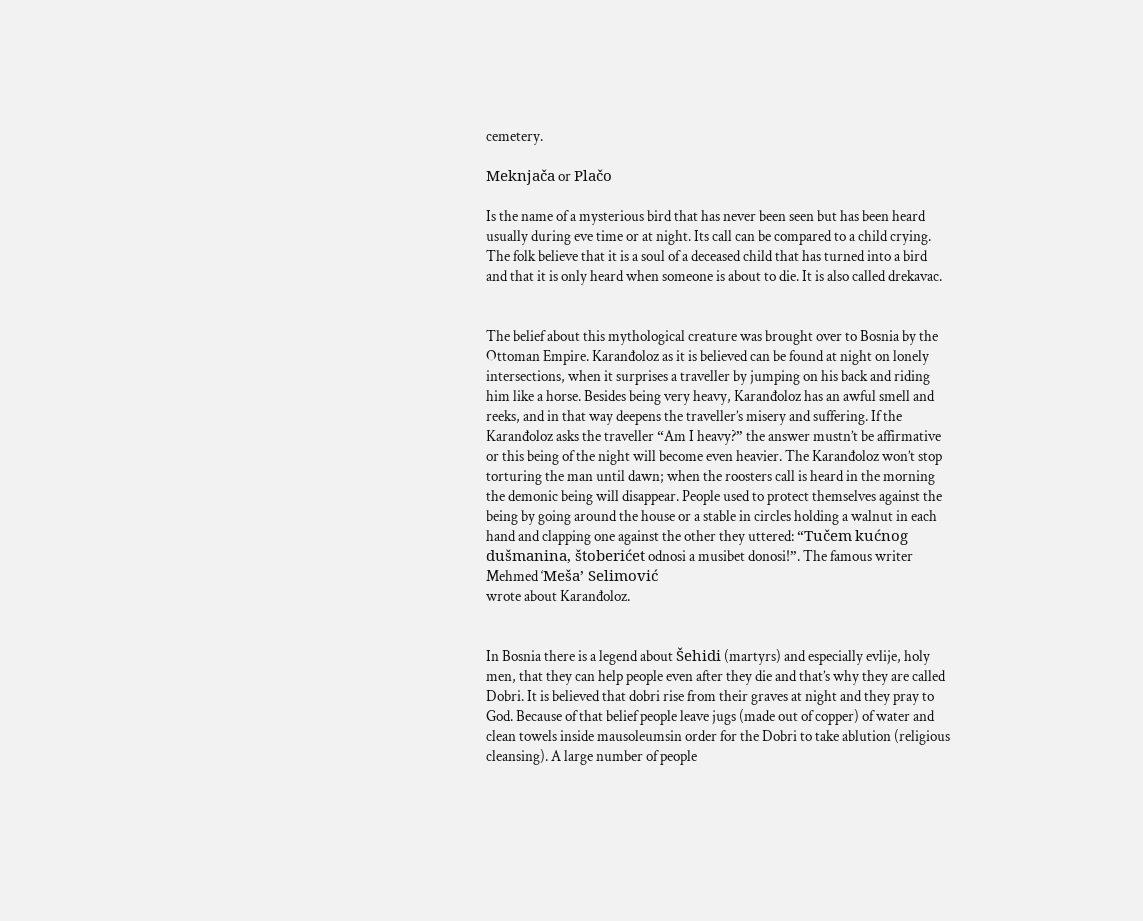cemetery.

Meknjača or Plačo

Is the name of a mysterious bird that has never been seen but has been heard usually during eve time or at night. Its call can be compared to a child crying. The folk believe that it is a soul of a deceased child that has turned into a bird and that it is only heard when someone is about to die. It is also called drekavac.


The belief about this mythological creature was brought over to Bosnia by the Ottoman Empire. Karanđoloz as it is believed can be found at night on lonely intersections, when it surprises a traveller by jumping on his back and riding him like a horse. Besides being very heavy, Karanđoloz has an awful smell and reeks, and in that way deepens the traveller’s misery and suffering. If the Karanđoloz asks the traveller “Am I heavy?” the answer mustn’t be affirmative or this being of the night will become even heavier. The Karanđoloz won’t stop torturing the man until dawn; when the roosters call is heard in the morning the demonic being will disappear. People used to protect themselves against the being by going around the house or a stable in circles holding a walnut in each hand and clapping one against the other they uttered: “Tučem kućnog dušmanina, štoberićet odnosi a musibet donosi!”. The famous writer Mehmed ‘Meša’ Selimović
wrote about Karanđoloz.


In Bosnia there is a legend about Šehidi (martyrs) and especially evlije, holy men, that they can help people even after they die and that’s why they are called Dobri. It is believed that dobri rise from their graves at night and they pray to God. Because of that belief people leave jugs (made out of copper) of water and clean towels inside mausoleumsin order for the Dobri to take ablution (religious cleansing). A large number of people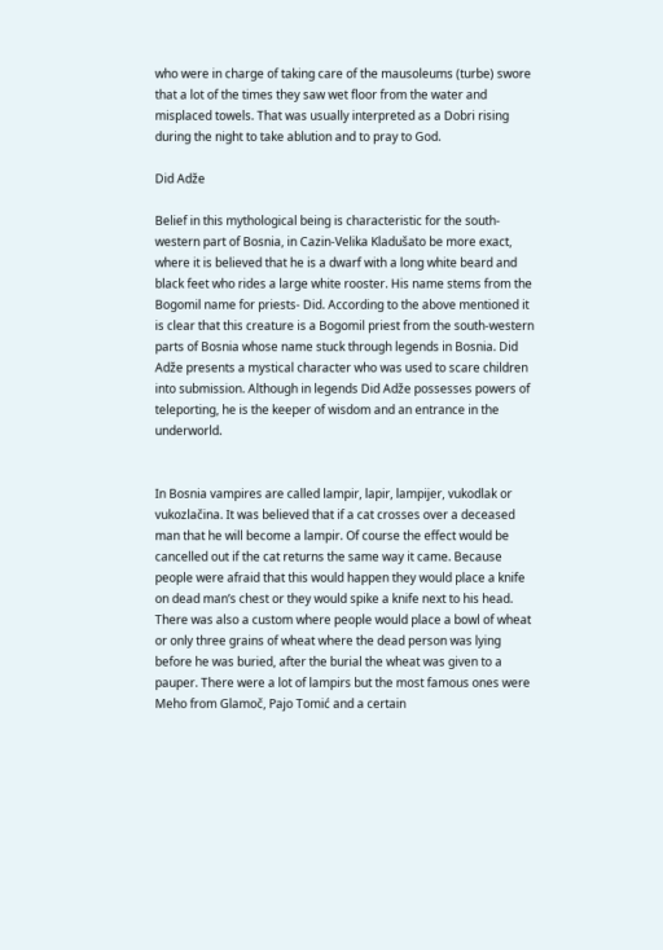who were in charge of taking care of the mausoleums (turbe) swore that a lot of the times they saw wet floor from the water and misplaced towels. That was usually interpreted as a Dobri rising during the night to take ablution and to pray to God.

Did Adže

Belief in this mythological being is characteristic for the south-western part of Bosnia, in Cazin-Velika Kladušato be more exact, where it is believed that he is a dwarf with a long white beard and black feet who rides a large white rooster. His name stems from the Bogomil name for priests- Did. According to the above mentioned it is clear that this creature is a Bogomil priest from the south-western parts of Bosnia whose name stuck through legends in Bosnia. Did Adže presents a mystical character who was used to scare children into submission. Although in legends Did Adže possesses powers of teleporting, he is the keeper of wisdom and an entrance in the underworld.


In Bosnia vampires are called lampir, lapir, lampijer, vukodlak or vukozlačina. It was believed that if a cat crosses over a deceased man that he will become a lampir. Of course the effect would be cancelled out if the cat returns the same way it came. Because people were afraid that this would happen they would place a knife on dead man’s chest or they would spike a knife next to his head. There was also a custom where people would place a bowl of wheat or only three grains of wheat where the dead person was lying before he was buried, after the burial the wheat was given to a pauper. There were a lot of lampirs but the most famous ones were Meho from Glamoč, Pajo Tomić and a certain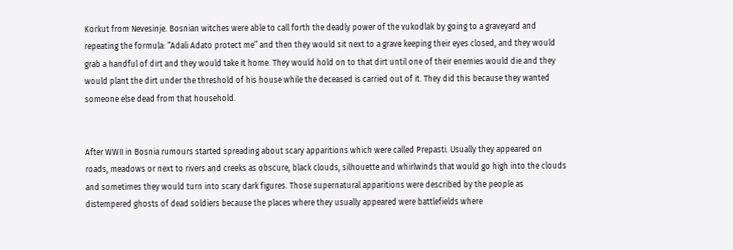Korkut from Nevesinje. Bosnian witches were able to call forth the deadly power of the vukodlak by going to a graveyard and repeating the formula: “Adali Adato protect me” and then they would sit next to a grave keeping their eyes closed, and they would grab a handful of dirt and they would take it home. They would hold on to that dirt until one of their enemies would die and they would plant the dirt under the threshold of his house while the deceased is carried out of it. They did this because they wanted someone else dead from that household.


After WWII in Bosnia rumours started spreading about scary apparitions which were called Prepasti. Usually they appeared on roads, meadows or next to rivers and creeks as obscure, black clouds, silhouette and whirlwinds that would go high into the clouds and sometimes they would turn into scary dark figures. Those supernatural apparitions were described by the people as distempered ghosts of dead soldiers because the places where they usually appeared were battlefields where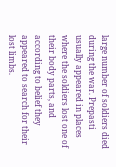large number of soldiers died during the war. Prepasti usually appeared in places where the soldiers lost one of their body parts, and according to belief they appeared to search for their lost limbs.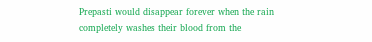Prepasti would disappear forever when the rain completely washes their blood from the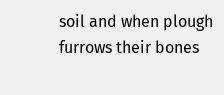soil and when plough furrows their bones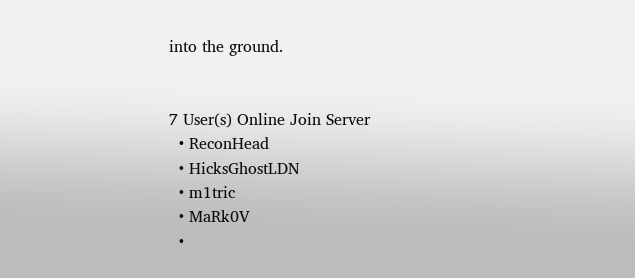into the ground.


7 User(s) Online Join Server
  • ReconHead
  • HicksGhostLDN
  • m1tric
  • MaRk0V
  •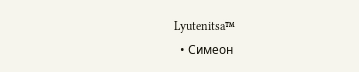Lyutenitsa™
  • Симеон